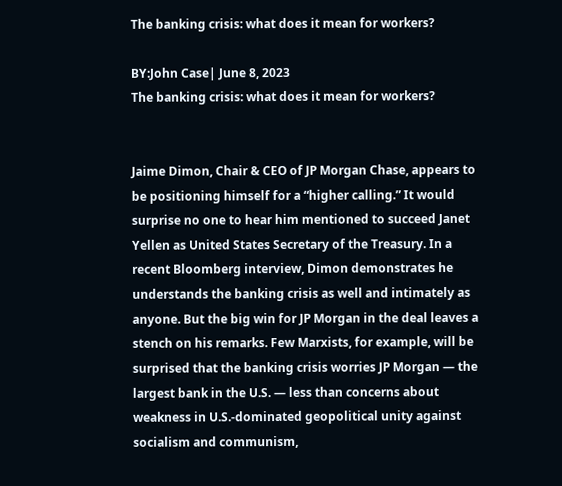The banking crisis: what does it mean for workers?

BY:John Case| June 8, 2023
The banking crisis: what does it mean for workers?


Jaime Dimon, Chair & CEO of JP Morgan Chase, appears to be positioning himself for a “higher calling.” It would surprise no one to hear him mentioned to succeed Janet Yellen as United States Secretary of the Treasury. In a recent Bloomberg interview, Dimon demonstrates he understands the banking crisis as well and intimately as anyone. But the big win for JP Morgan in the deal leaves a stench on his remarks. Few Marxists, for example, will be surprised that the banking crisis worries JP Morgan — the largest bank in the U.S. — less than concerns about weakness in U.S.-dominated geopolitical unity against socialism and communism,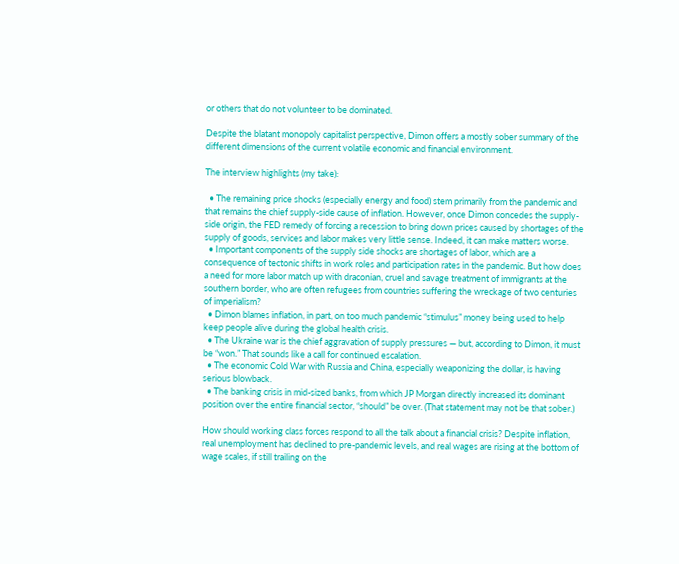or others that do not volunteer to be dominated.

Despite the blatant monopoly capitalist perspective, Dimon offers a mostly sober summary of the different dimensions of the current volatile economic and financial environment.

The interview highlights (my take):

  • The remaining price shocks (especially energy and food) stem primarily from the pandemic and that remains the chief supply-side cause of inflation. However, once Dimon concedes the supply-side origin, the FED remedy of forcing a recession to bring down prices caused by shortages of the supply of goods, services and labor makes very little sense. Indeed, it can make matters worse.
  • Important components of the supply side shocks are shortages of labor, which are a consequence of tectonic shifts in work roles and participation rates in the pandemic. But how does a need for more labor match up with draconian, cruel and savage treatment of immigrants at the southern border, who are often refugees from countries suffering the wreckage of two centuries of imperialism?
  • Dimon blames inflation, in part, on too much pandemic “stimulus” money being used to help keep people alive during the global health crisis.
  • The Ukraine war is the chief aggravation of supply pressures — but, according to Dimon, it must be “won.” That sounds like a call for continued escalation.
  • The economic Cold War with Russia and China, especially weaponizing the dollar, is having serious blowback.
  • The banking crisis in mid-sized banks, from which JP Morgan directly increased its dominant position over the entire financial sector, “should” be over. (That statement may not be that sober.)

How should working class forces respond to all the talk about a financial crisis? Despite inflation, real unemployment has declined to pre-pandemic levels, and real wages are rising at the bottom of wage scales, if still trailing on the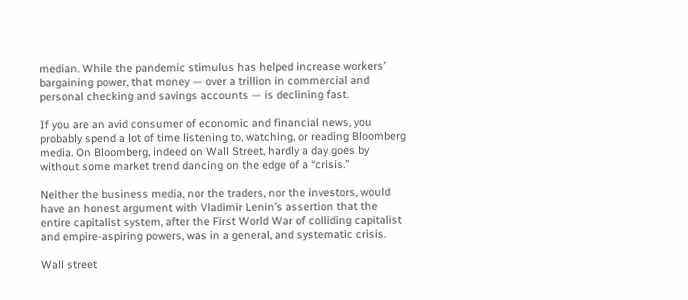median. While the pandemic stimulus has helped increase workers’ bargaining power, that money — over a trillion in commercial and personal checking and savings accounts — is declining fast.

If you are an avid consumer of economic and financial news, you probably spend a lot of time listening to, watching, or reading Bloomberg media. On Bloomberg, indeed on Wall Street, hardly a day goes by without some market trend dancing on the edge of a “crisis.”

Neither the business media, nor the traders, nor the investors, would have an honest argument with Vladimir Lenin’s assertion that the entire capitalist system, after the First World War of colliding capitalist and empire-aspiring powers, was in a general, and systematic crisis.

Wall street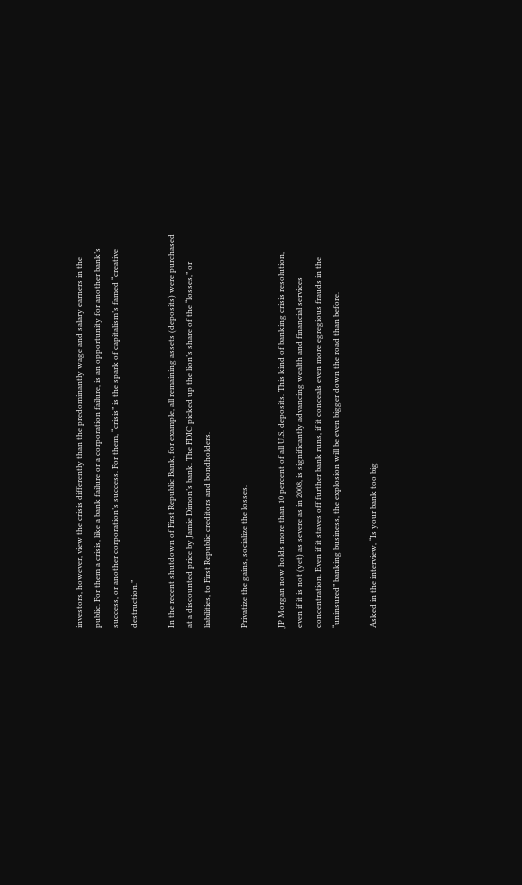investors, however, view the crisis differently than the predominantly wage and salary earners in the public. For them a crisis, like a bank failure or a corporation failure, is an opportunity for another bank’s success, or another corporation’s success. For them, “crisis” is the spark of capitalism’s famed “creative destruction.”

In the recent shutdown of First Republic Bank, for example, all remaining assets (deposits) were purchased at a discounted price by Jamie Dimon’s bank. The FDIC picked up the lion’s share of the “losses,” or liabilities, to First Republic creditors and bondholders.

Privatize the gains, socialize the losses.

JP Morgan now holds more than 10 percent of all U.S. deposits. This kind of banking crisis resolution, even if it is not (yet) as severe as in 2008, is significantly advancing wealth and financial services concentration. Even if it staves off further bank runs, if it conceals even more egregious frauds in the “uninsured” banking business, the explosion will be even bigger down the road than before.

Asked in the interview, “Is your bank too big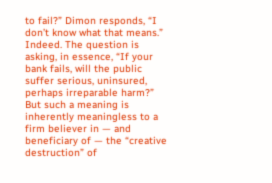to fail?” Dimon responds, “I don’t know what that means.” Indeed. The question is asking, in essence, “If your bank fails, will the public suffer serious, uninsured, perhaps irreparable harm?” But such a meaning is inherently meaningless to a firm believer in — and beneficiary of — the “creative destruction” of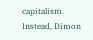capitalism. Instead, Dimon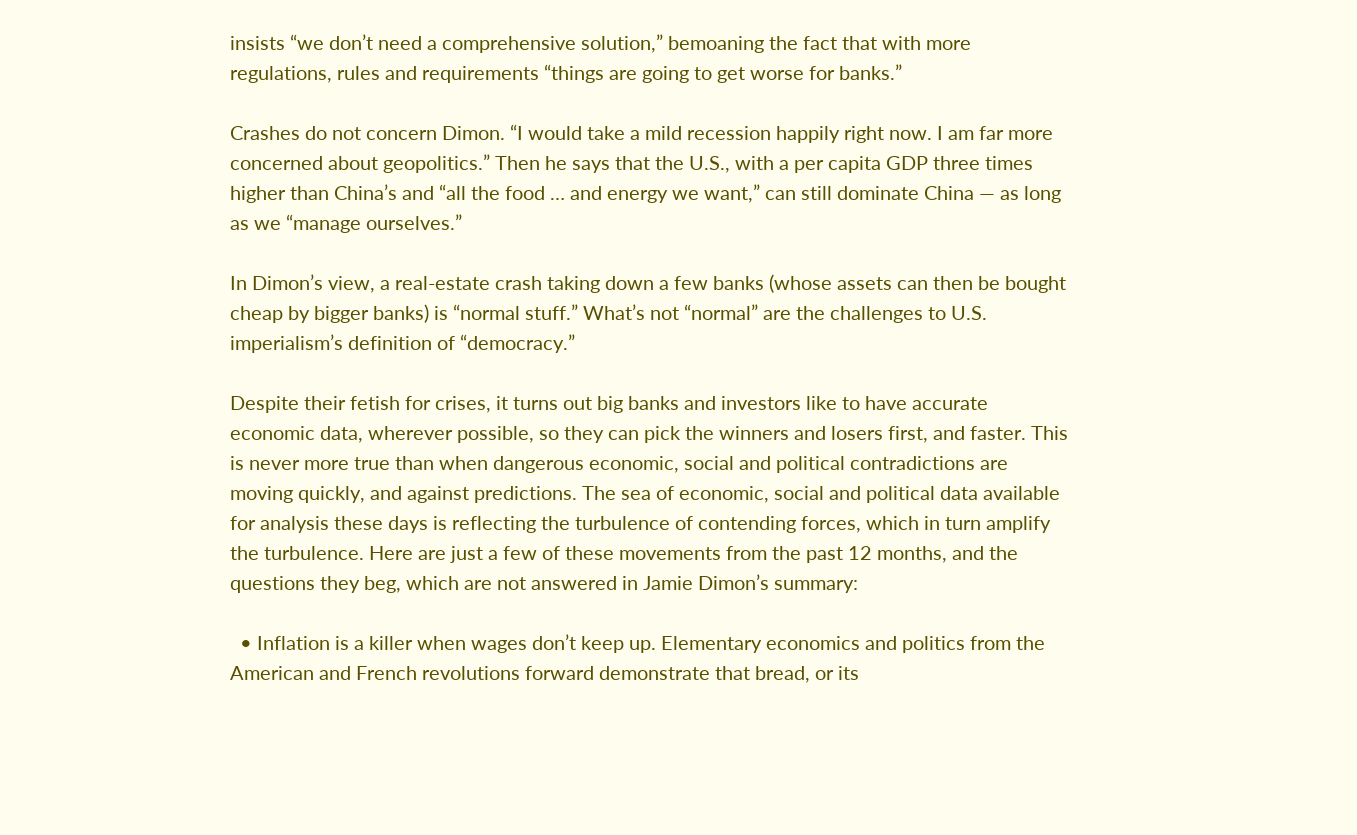insists “we don’t need a comprehensive solution,” bemoaning the fact that with more regulations, rules and requirements “things are going to get worse for banks.”

Crashes do not concern Dimon. “I would take a mild recession happily right now. I am far more concerned about geopolitics.” Then he says that the U.S., with a per capita GDP three times higher than China’s and “all the food … and energy we want,” can still dominate China — as long as we “manage ourselves.”

In Dimon’s view, a real-estate crash taking down a few banks (whose assets can then be bought cheap by bigger banks) is “normal stuff.” What’s not “normal” are the challenges to U.S. imperialism’s definition of “democracy.”

Despite their fetish for crises, it turns out big banks and investors like to have accurate economic data, wherever possible, so they can pick the winners and losers first, and faster. This is never more true than when dangerous economic, social and political contradictions are moving quickly, and against predictions. The sea of economic, social and political data available for analysis these days is reflecting the turbulence of contending forces, which in turn amplify the turbulence. Here are just a few of these movements from the past 12 months, and the questions they beg, which are not answered in Jamie Dimon’s summary:

  • Inflation is a killer when wages don’t keep up. Elementary economics and politics from the American and French revolutions forward demonstrate that bread, or its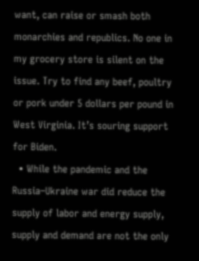want, can raise or smash both monarchies and republics. No one in my grocery store is silent on the issue. Try to find any beef, poultry or pork under 5 dollars per pound in West Virginia. It’s souring support for Biden.
  • While the pandemic and the Russia–Ukraine war did reduce the supply of labor and energy supply, supply and demand are not the only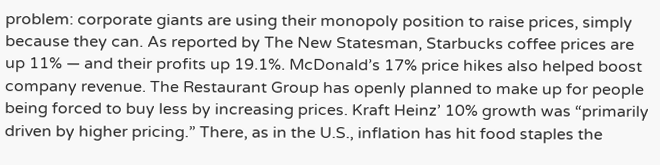problem: corporate giants are using their monopoly position to raise prices, simply because they can. As reported by The New Statesman, Starbucks coffee prices are up 11% — and their profits up 19.1%. McDonald’s 17% price hikes also helped boost company revenue. The Restaurant Group has openly planned to make up for people being forced to buy less by increasing prices. Kraft Heinz’ 10% growth was “primarily driven by higher pricing.” There, as in the U.S., inflation has hit food staples the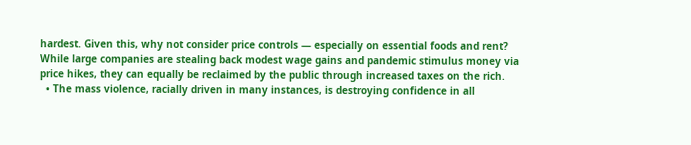hardest. Given this, why not consider price controls — especially on essential foods and rent? While large companies are stealing back modest wage gains and pandemic stimulus money via price hikes, they can equally be reclaimed by the public through increased taxes on the rich.
  • The mass violence, racially driven in many instances, is destroying confidence in all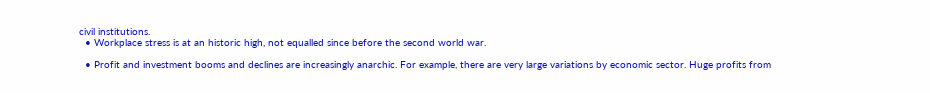civil institutions.
  • Workplace stress is at an historic high, not equalled since before the second world war.

  • Profit and investment booms and declines are increasingly anarchic. For example, there are very large variations by economic sector. Huge profits from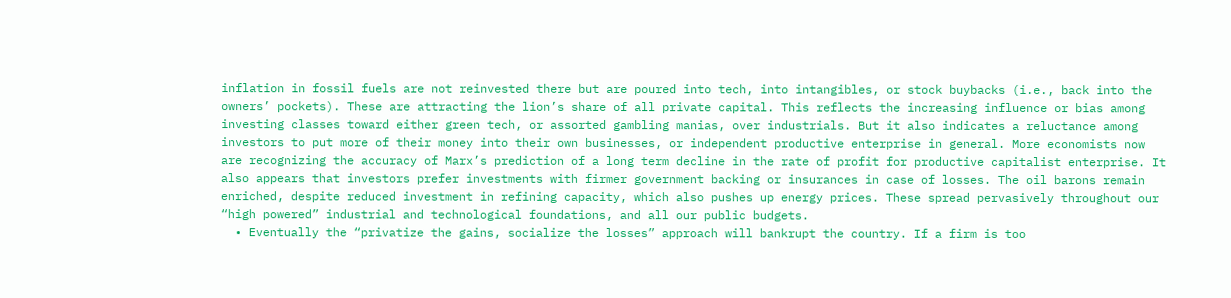inflation in fossil fuels are not reinvested there but are poured into tech, into intangibles, or stock buybacks (i.e., back into the owners’ pockets). These are attracting the lion’s share of all private capital. This reflects the increasing influence or bias among investing classes toward either green tech, or assorted gambling manias, over industrials. But it also indicates a reluctance among investors to put more of their money into their own businesses, or independent productive enterprise in general. More economists now are recognizing the accuracy of Marx’s prediction of a long term decline in the rate of profit for productive capitalist enterprise. It also appears that investors prefer investments with firmer government backing or insurances in case of losses. The oil barons remain enriched, despite reduced investment in refining capacity, which also pushes up energy prices. These spread pervasively throughout our “high powered” industrial and technological foundations, and all our public budgets.
  • Eventually the “privatize the gains, socialize the losses” approach will bankrupt the country. If a firm is too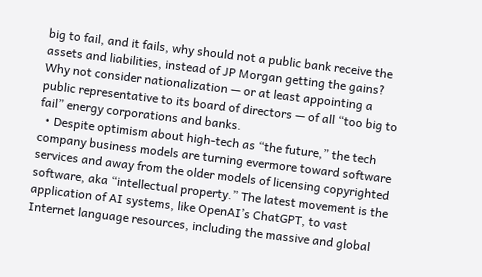big to fail, and it fails, why should not a public bank receive the assets and liabilities, instead of JP Morgan getting the gains? Why not consider nationalization — or at least appointing a public representative to its board of directors — of all “too big to fail” energy corporations and banks.
  • Despite optimism about high-tech as “the future,” the tech company business models are turning evermore toward software services and away from the older models of licensing copyrighted software, aka “intellectual property.” The latest movement is the application of AI systems, like OpenAI’s ChatGPT, to vast Internet language resources, including the massive and global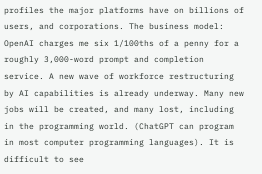profiles the major platforms have on billions of users, and corporations. The business model: OpenAI charges me six 1/100ths of a penny for a roughly 3,000-word prompt and completion service. A new wave of workforce restructuring by AI capabilities is already underway. Many new jobs will be created, and many lost, including in the programming world. (ChatGPT can program in most computer programming languages). It is difficult to see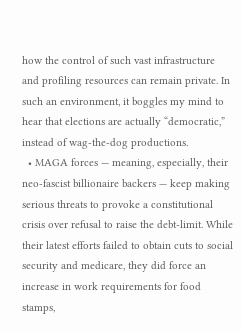how the control of such vast infrastructure and profiling resources can remain private. In such an environment, it boggles my mind to hear that elections are actually “democratic,” instead of wag-the-dog productions.
  • MAGA forces — meaning, especially, their neo-fascist billionaire backers — keep making serious threats to provoke a constitutional crisis over refusal to raise the debt-limit. While their latest efforts failed to obtain cuts to social security and medicare, they did force an increase in work requirements for food stamps,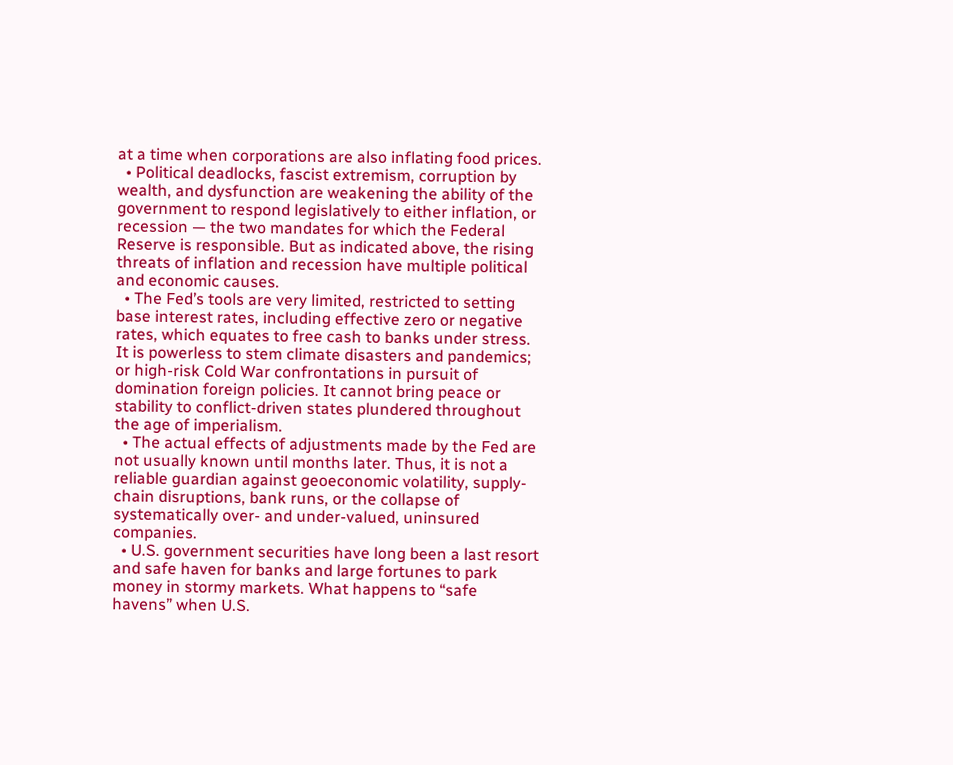at a time when corporations are also inflating food prices.
  • Political deadlocks, fascist extremism, corruption by wealth, and dysfunction are weakening the ability of the government to respond legislatively to either inflation, or recession — the two mandates for which the Federal Reserve is responsible. But as indicated above, the rising threats of inflation and recession have multiple political and economic causes.
  • The Fed’s tools are very limited, restricted to setting base interest rates, including effective zero or negative rates, which equates to free cash to banks under stress. It is powerless to stem climate disasters and pandemics; or high-risk Cold War confrontations in pursuit of domination foreign policies. It cannot bring peace or stability to conflict-driven states plundered throughout the age of imperialism.
  • The actual effects of adjustments made by the Fed are not usually known until months later. Thus, it is not a reliable guardian against geoeconomic volatility, supply-chain disruptions, bank runs, or the collapse of systematically over- and under-valued, uninsured companies.
  • U.S. government securities have long been a last resort and safe haven for banks and large fortunes to park money in stormy markets. What happens to “safe havens” when U.S.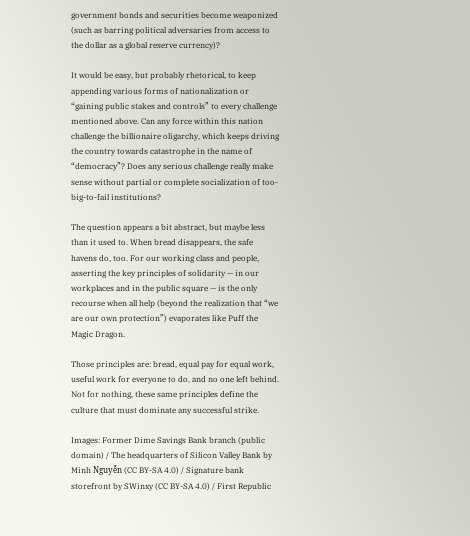government bonds and securities become weaponized (such as barring political adversaries from access to the dollar as a global reserve currency)?

It would be easy, but probably rhetorical, to keep appending various forms of nationalization or “gaining public stakes and controls” to every challenge mentioned above. Can any force within this nation challenge the billionaire oligarchy, which keeps driving the country towards catastrophe in the name of “democracy”? Does any serious challenge really make sense without partial or complete socialization of too-big-to-fail institutions?

The question appears a bit abstract, but maybe less than it used to. When bread disappears, the safe havens do, too. For our working class and people, asserting the key principles of solidarity — in our workplaces and in the public square — is the only recourse when all help (beyond the realization that “we are our own protection”) evaporates like Puff the Magic Dragon.

Those principles are: bread, equal pay for equal work, useful work for everyone to do, and no one left behind. Not for nothing, these same principles define the culture that must dominate any successful strike.

Images: Former Dime Savings Bank branch (public domain) / The headquarters of Silicon Valley Bank by Minh Nguyễn (CC BY-SA 4.0) / Signature bank storefront by SWinxy (CC BY-SA 4.0) / First Republic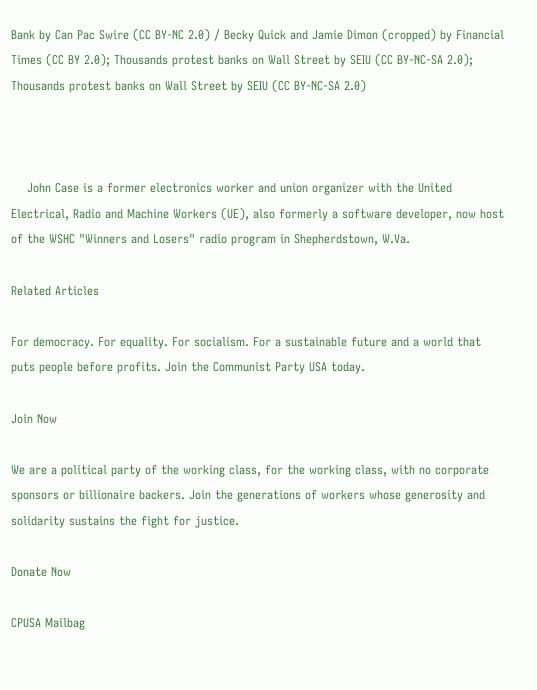Bank by Can Pac Swire (CC BY-NC 2.0) / Becky Quick and Jamie Dimon (cropped) by Financial Times (CC BY 2.0); Thousands protest banks on Wall Street by SEIU (CC BY-NC-SA 2.0); Thousands protest banks on Wall Street by SEIU (CC BY-NC-SA 2.0)



    John Case is a former electronics worker and union organizer with the United Electrical, Radio and Machine Workers (UE), also formerly a software developer, now host of the WSHC "Winners and Losers" radio program in Shepherdstown, W.Va.

Related Articles

For democracy. For equality. For socialism. For a sustainable future and a world that puts people before profits. Join the Communist Party USA today.

Join Now

We are a political party of the working class, for the working class, with no corporate sponsors or billionaire backers. Join the generations of workers whose generosity and solidarity sustains the fight for justice.

Donate Now

CPUSA Mailbag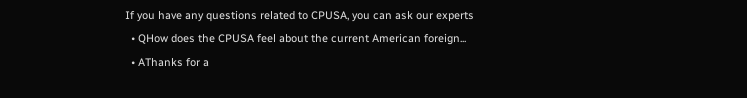If you have any questions related to CPUSA, you can ask our experts
  • QHow does the CPUSA feel about the current American foreign...
  • AThanks for a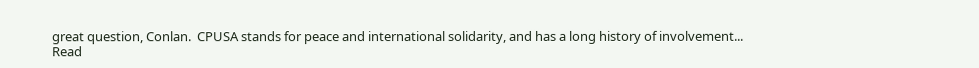great question, Conlan.  CPUSA stands for peace and international solidarity, and has a long history of involvement...
Read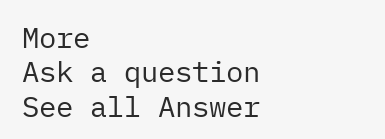More
Ask a question
See all Answer